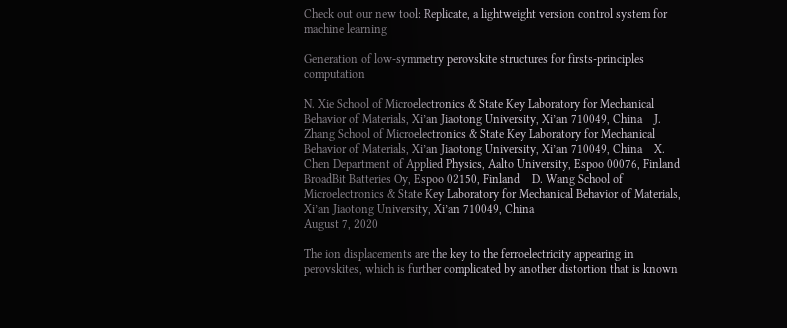Check out our new tool: Replicate, a lightweight version control system for machine learning

Generation of low-symmetry perovskite structures for firsts-principles computation

N. Xie School of Microelectronics & State Key Laboratory for Mechanical Behavior of Materials, Xi’an Jiaotong University, Xi’an 710049, China    J. Zhang School of Microelectronics & State Key Laboratory for Mechanical Behavior of Materials, Xi’an Jiaotong University, Xi’an 710049, China    X. Chen Department of Applied Physics, Aalto University, Espoo 00076, Finland BroadBit Batteries Oy, Espoo 02150, Finland    D. Wang School of Microelectronics & State Key Laboratory for Mechanical Behavior of Materials, Xi’an Jiaotong University, Xi’an 710049, China
August 7, 2020

The ion displacements are the key to the ferroelectricity appearing in perovskites, which is further complicated by another distortion that is known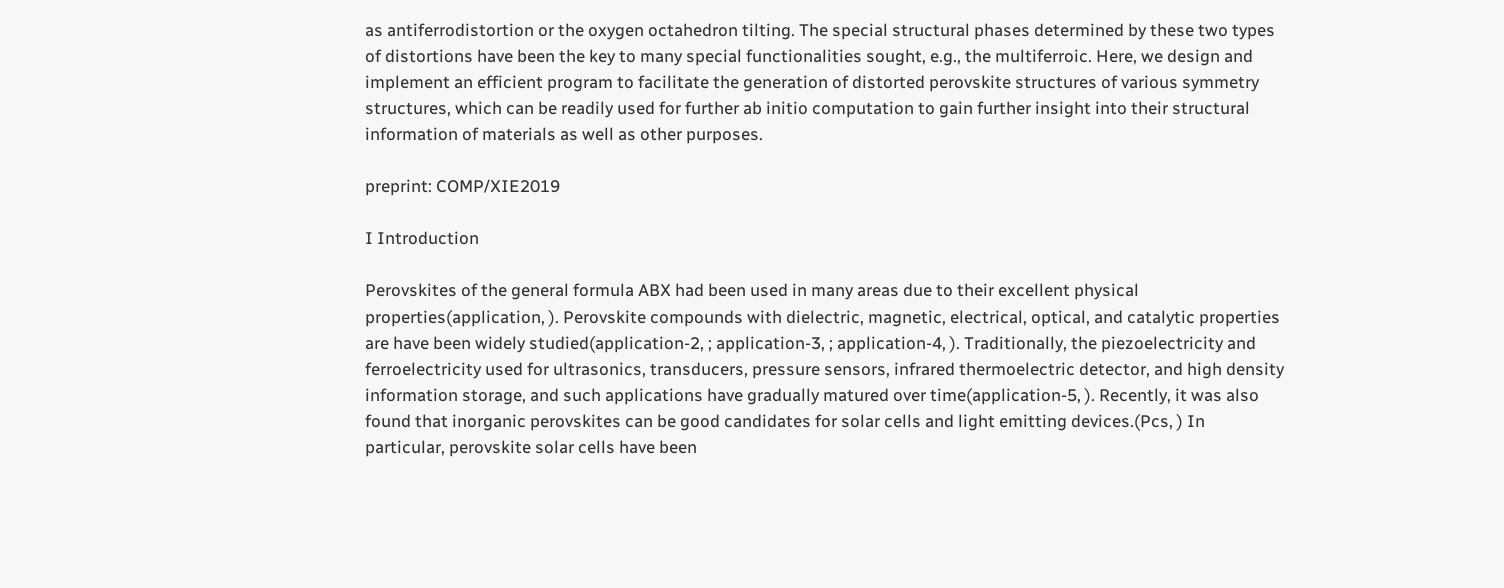as antiferrodistortion or the oxygen octahedron tilting. The special structural phases determined by these two types of distortions have been the key to many special functionalities sought, e.g., the multiferroic. Here, we design and implement an efficient program to facilitate the generation of distorted perovskite structures of various symmetry structures, which can be readily used for further ab initio computation to gain further insight into their structural information of materials as well as other purposes.

preprint: COMP/XIE2019

I Introduction

Perovskites of the general formula ABX had been used in many areas due to their excellent physical properties(application, ). Perovskite compounds with dielectric, magnetic, electrical, optical, and catalytic properties are have been widely studied(application-2, ; application-3, ; application-4, ). Traditionally, the piezoelectricity and ferroelectricity used for ultrasonics, transducers, pressure sensors, infrared thermoelectric detector, and high density information storage, and such applications have gradually matured over time(application-5, ). Recently, it was also found that inorganic perovskites can be good candidates for solar cells and light emitting devices.(Pcs, ) In particular, perovskite solar cells have been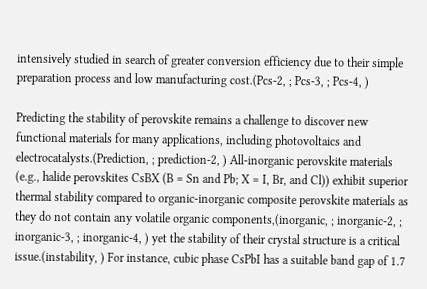intensively studied in search of greater conversion efficiency due to their simple preparation process and low manufacturing cost.(Pcs-2, ; Pcs-3, ; Pcs-4, )

Predicting the stability of perovskite remains a challenge to discover new functional materials for many applications, including photovoltaics and electrocatalysts.(Prediction, ; prediction-2, ) All-inorganic perovskite materials (e.g., halide perovskites CsBX (B = Sn and Pb; X = I, Br, and Cl)) exhibit superior thermal stability compared to organic-inorganic composite perovskite materials as they do not contain any volatile organic components,(inorganic, ; inorganic-2, ; inorganic-3, ; inorganic-4, ) yet the stability of their crystal structure is a critical issue.(instability, ) For instance, cubic phase CsPbI has a suitable band gap of 1.7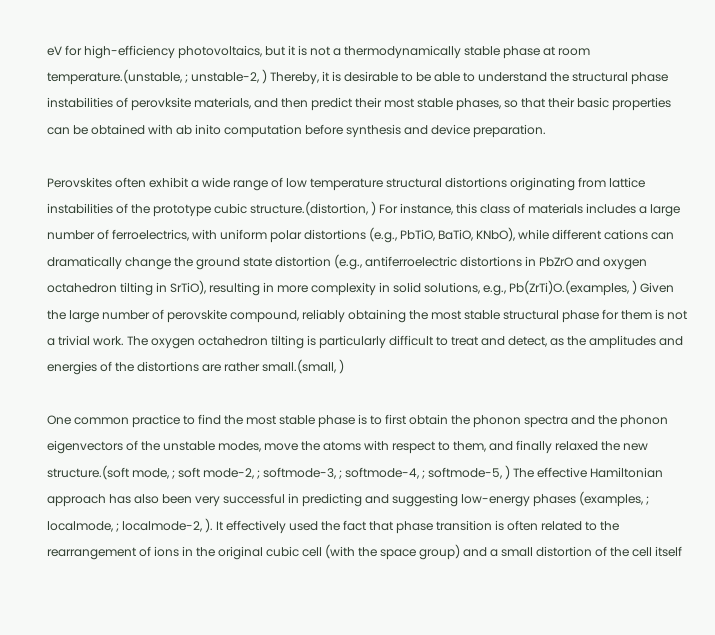eV for high-efficiency photovoltaics, but it is not a thermodynamically stable phase at room temperature.(unstable, ; unstable-2, ) Thereby, it is desirable to be able to understand the structural phase instabilities of perovksite materials, and then predict their most stable phases, so that their basic properties can be obtained with ab inito computation before synthesis and device preparation.

Perovskites often exhibit a wide range of low temperature structural distortions originating from lattice instabilities of the prototype cubic structure.(distortion, ) For instance, this class of materials includes a large number of ferroelectrics, with uniform polar distortions (e.g., PbTiO, BaTiO, KNbO), while different cations can dramatically change the ground state distortion (e.g., antiferroelectric distortions in PbZrO and oxygen octahedron tilting in SrTiO), resulting in more complexity in solid solutions, e.g., Pb(ZrTi)O.(examples, ) Given the large number of perovskite compound, reliably obtaining the most stable structural phase for them is not a trivial work. The oxygen octahedron tilting is particularly difficult to treat and detect, as the amplitudes and energies of the distortions are rather small.(small, )

One common practice to find the most stable phase is to first obtain the phonon spectra and the phonon eigenvectors of the unstable modes, move the atoms with respect to them, and finally relaxed the new structure.(soft mode, ; soft mode-2, ; softmode-3, ; softmode-4, ; softmode-5, ) The effective Hamiltonian approach has also been very successful in predicting and suggesting low-energy phases (examples, ; localmode, ; localmode-2, ). It effectively used the fact that phase transition is often related to the rearrangement of ions in the original cubic cell (with the space group) and a small distortion of the cell itself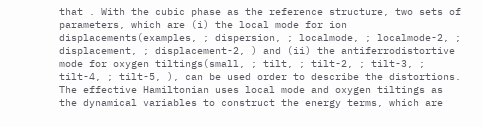that . With the cubic phase as the reference structure, two sets of parameters, which are (i) the local mode for ion displacements(examples, ; dispersion, ; localmode, ; localmode-2, ; displacement, ; displacement-2, ) and (ii) the antiferrodistortive mode for oxygen tiltings(small, ; tilt, ; tilt-2, ; tilt-3, ; tilt-4, ; tilt-5, ), can be used order to describe the distortions. The effective Hamiltonian uses local mode and oxygen tiltings as the dynamical variables to construct the energy terms, which are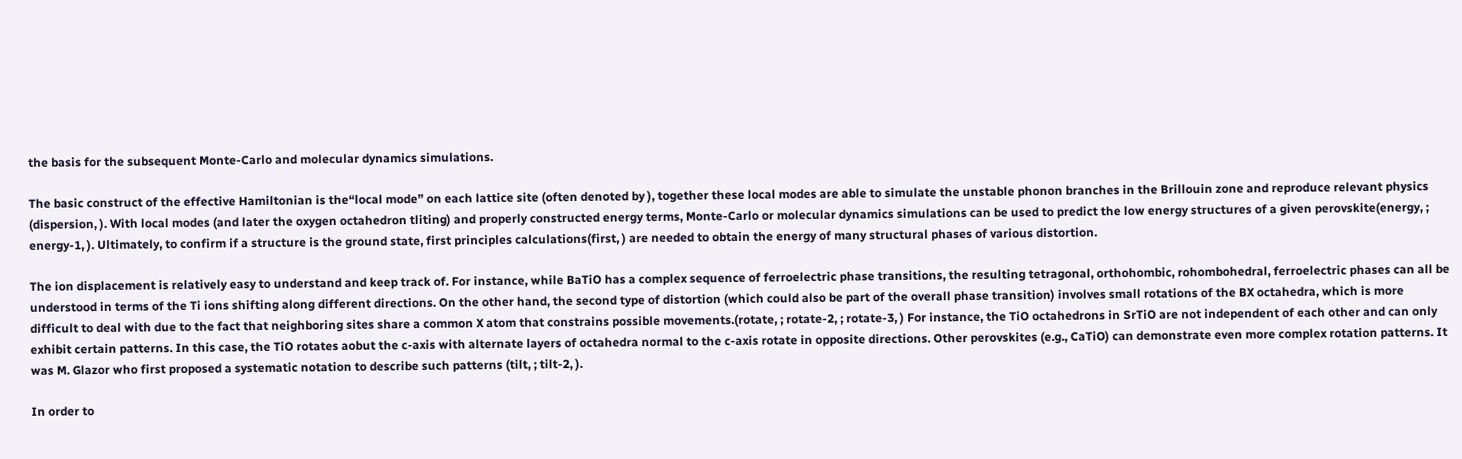the basis for the subsequent Monte-Carlo and molecular dynamics simulations.

The basic construct of the effective Hamiltonian is the“local mode” on each lattice site (often denoted by ), together these local modes are able to simulate the unstable phonon branches in the Brillouin zone and reproduce relevant physics (dispersion, ). With local modes (and later the oxygen octahedron tliting) and properly constructed energy terms, Monte-Carlo or molecular dynamics simulations can be used to predict the low energy structures of a given perovskite(energy, ; energy-1, ). Ultimately, to confirm if a structure is the ground state, first principles calculations(first, ) are needed to obtain the energy of many structural phases of various distortion.

The ion displacement is relatively easy to understand and keep track of. For instance, while BaTiO has a complex sequence of ferroelectric phase transitions, the resulting tetragonal, orthohombic, rohombohedral, ferroelectric phases can all be understood in terms of the Ti ions shifting along different directions. On the other hand, the second type of distortion (which could also be part of the overall phase transition) involves small rotations of the BX octahedra, which is more difficult to deal with due to the fact that neighboring sites share a common X atom that constrains possible movements.(rotate, ; rotate-2, ; rotate-3, ) For instance, the TiO octahedrons in SrTiO are not independent of each other and can only exhibit certain patterns. In this case, the TiO rotates aobut the c-axis with alternate layers of octahedra normal to the c-axis rotate in opposite directions. Other perovskites (e.g., CaTiO) can demonstrate even more complex rotation patterns. It was M. Glazor who first proposed a systematic notation to describe such patterns (tilt, ; tilt-2, ).

In order to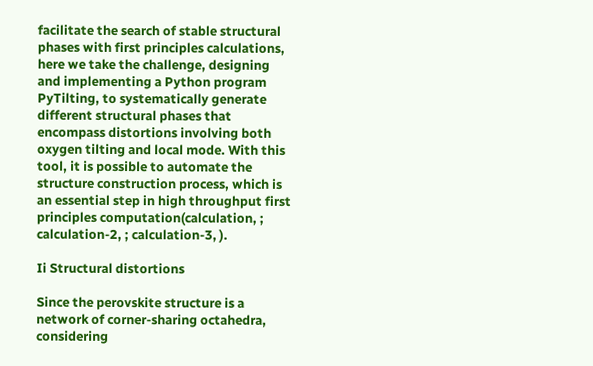facilitate the search of stable structural phases with first principles calculations, here we take the challenge, designing and implementing a Python program PyTilting, to systematically generate different structural phases that encompass distortions involving both oxygen tilting and local mode. With this tool, it is possible to automate the structure construction process, which is an essential step in high throughput first principles computation(calculation, ; calculation-2, ; calculation-3, ).

Ii Structural distortions

Since the perovskite structure is a network of corner-sharing octahedra, considering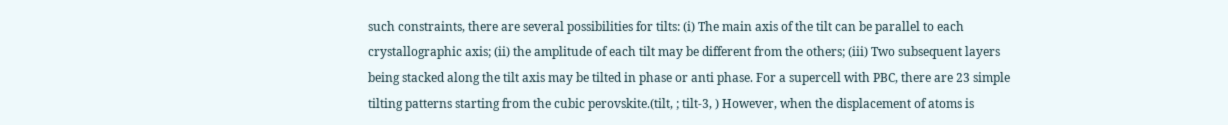such constraints, there are several possibilities for tilts: (i) The main axis of the tilt can be parallel to each crystallographic axis; (ii) the amplitude of each tilt may be different from the others; (iii) Two subsequent layers being stacked along the tilt axis may be tilted in phase or anti phase. For a supercell with PBC, there are 23 simple tilting patterns starting from the cubic perovskite.(tilt, ; tilt-3, ) However, when the displacement of atoms is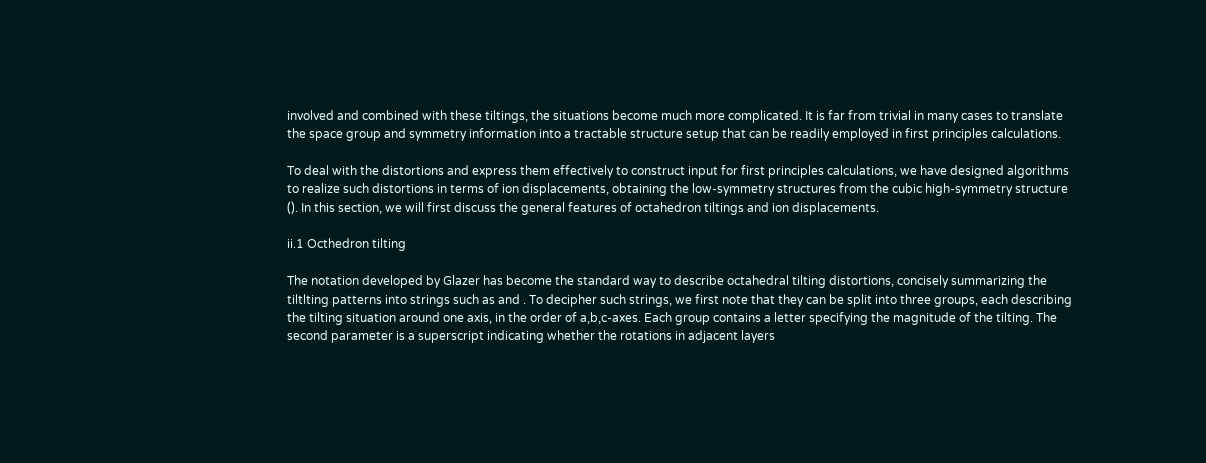involved and combined with these tiltings, the situations become much more complicated. It is far from trivial in many cases to translate the space group and symmetry information into a tractable structure setup that can be readily employed in first principles calculations.

To deal with the distortions and express them effectively to construct input for first principles calculations, we have designed algorithms to realize such distortions in terms of ion displacements, obtaining the low-symmetry structures from the cubic high-symmetry structure (). In this section, we will first discuss the general features of octahedron tiltings and ion displacements.

ii.1 Octhedron tilting

The notation developed by Glazer has become the standard way to describe octahedral tilting distortions, concisely summarizing the tiltlting patterns into strings such as and . To decipher such strings, we first note that they can be split into three groups, each describing the tilting situation around one axis, in the order of a,b,c-axes. Each group contains a letter specifying the magnitude of the tilting. The second parameter is a superscript indicating whether the rotations in adjacent layers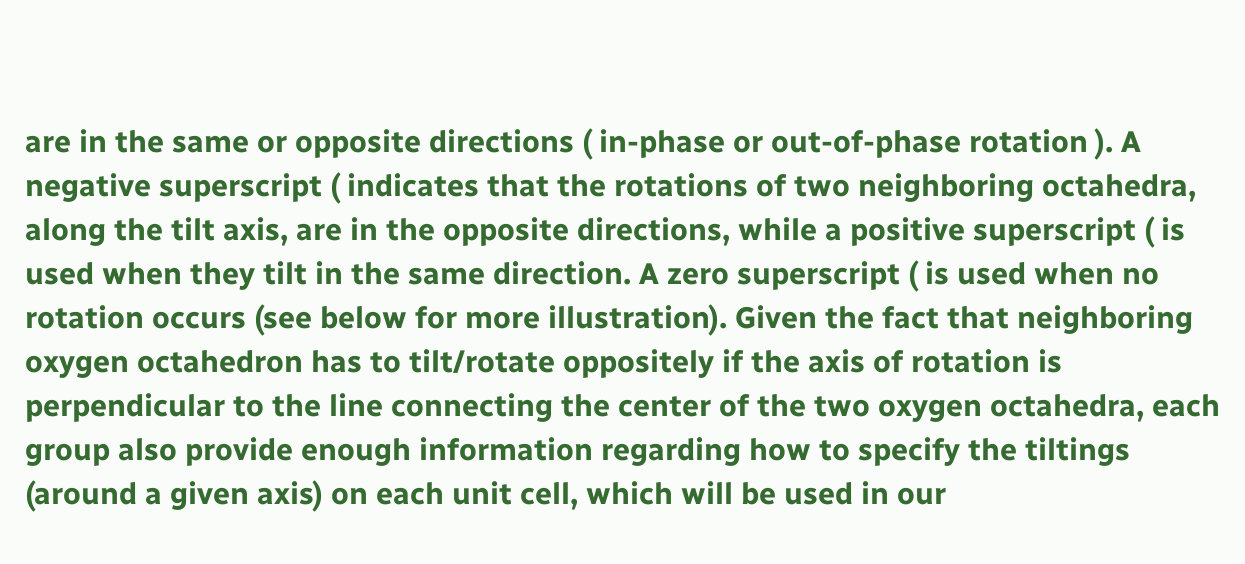are in the same or opposite directions ( in-phase or out-of-phase rotation ). A negative superscript ( indicates that the rotations of two neighboring octahedra, along the tilt axis, are in the opposite directions, while a positive superscript ( is used when they tilt in the same direction. A zero superscript ( is used when no rotation occurs (see below for more illustration). Given the fact that neighboring oxygen octahedron has to tilt/rotate oppositely if the axis of rotation is perpendicular to the line connecting the center of the two oxygen octahedra, each group also provide enough information regarding how to specify the tiltings (around a given axis) on each unit cell, which will be used in our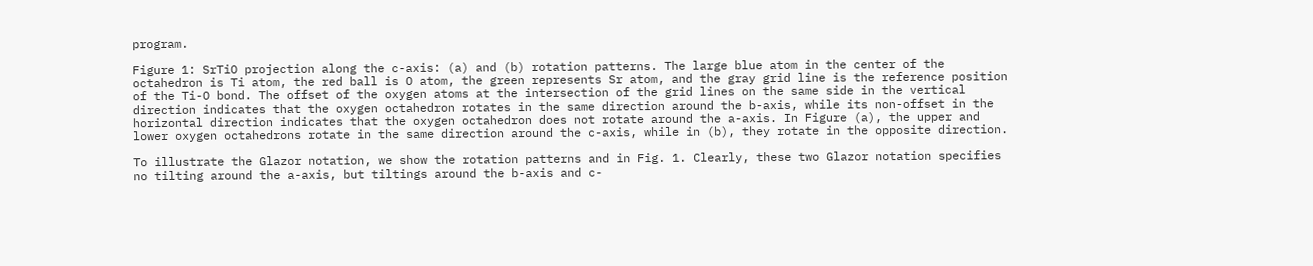program.

Figure 1: SrTiO projection along the c-axis: (a) and (b) rotation patterns. The large blue atom in the center of the octahedron is Ti atom, the red ball is O atom, the green represents Sr atom, and the gray grid line is the reference position of the Ti-O bond. The offset of the oxygen atoms at the intersection of the grid lines on the same side in the vertical direction indicates that the oxygen octahedron rotates in the same direction around the b-axis, while its non-offset in the horizontal direction indicates that the oxygen octahedron does not rotate around the a-axis. In Figure (a), the upper and lower oxygen octahedrons rotate in the same direction around the c-axis, while in (b), they rotate in the opposite direction.

To illustrate the Glazor notation, we show the rotation patterns and in Fig. 1. Clearly, these two Glazor notation specifies no tilting around the a-axis, but tiltings around the b-axis and c-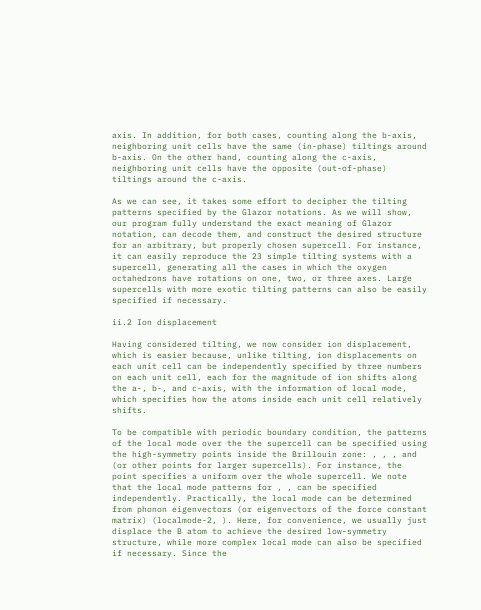axis. In addition, for both cases, counting along the b-axis, neighboring unit cells have the same (in-phase) tiltings around b-axis. On the other hand, counting along the c-axis, neighboring unit cells have the opposite (out-of-phase) tiltings around the c-axis.

As we can see, it takes some effort to decipher the tilting patterns specified by the Glazor notations. As we will show, our program fully understand the exact meaning of Glazor notation, can decode them, and construct the desired structure for an arbitrary, but properly chosen supercell. For instance, it can easily reproduce the 23 simple tilting systems with a supercell, generating all the cases in which the oxygen octahedrons have rotations on one, two, or three axes. Large supercells with more exotic tilting patterns can also be easily specified if necessary.

ii.2 Ion displacement

Having considered tilting, we now consider ion displacement, which is easier because, unlike tilting, ion displacements on each unit cell can be independently specified by three numbers on each unit cell, each for the magnitude of ion shifts along the a-, b-, and c-axis, with the information of local mode, which specifies how the atoms inside each unit cell relatively shifts.

To be compatible with periodic boundary condition, the patterns of the local mode over the the supercell can be specified using the high-symmetry points inside the Brillouin zone: , , , and (or other points for larger supercells). For instance, the point specifies a uniform over the whole supercell. We note that the local mode patterns for , , can be specified independently. Practically, the local mode can be determined from phonon eigenvectors (or eigenvectors of the force constant matrix) (localmode-2, ). Here, for convenience, we usually just displace the B atom to achieve the desired low-symmetry structure, while more complex local mode can also be specified if necessary. Since the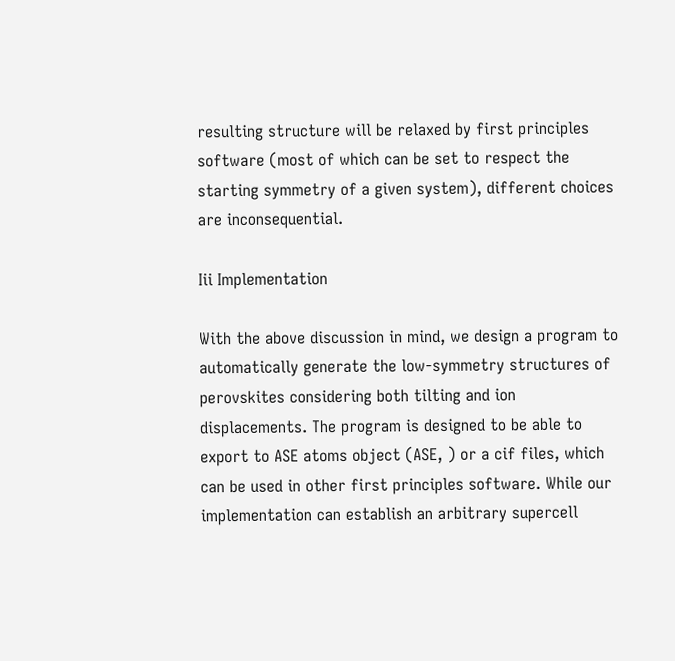resulting structure will be relaxed by first principles software (most of which can be set to respect the starting symmetry of a given system), different choices are inconsequential.

Iii Implementation

With the above discussion in mind, we design a program to automatically generate the low-symmetry structures of perovskites considering both tilting and ion displacements. The program is designed to be able to export to ASE atoms object (ASE, ) or a cif files, which can be used in other first principles software. While our implementation can establish an arbitrary supercell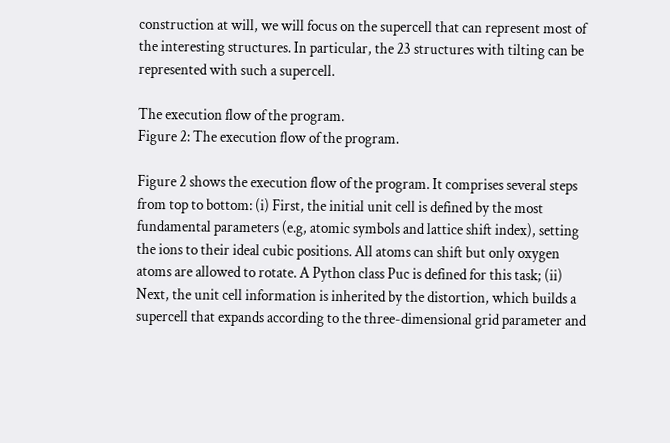construction at will, we will focus on the supercell that can represent most of the interesting structures. In particular, the 23 structures with tilting can be represented with such a supercell.

The execution flow of the program.
Figure 2: The execution flow of the program.

Figure 2 shows the execution flow of the program. It comprises several steps from top to bottom: (i) First, the initial unit cell is defined by the most fundamental parameters (e.g, atomic symbols and lattice shift index), setting the ions to their ideal cubic positions. All atoms can shift but only oxygen atoms are allowed to rotate. A Python class Puc is defined for this task; (ii) Next, the unit cell information is inherited by the distortion, which builds a supercell that expands according to the three-dimensional grid parameter and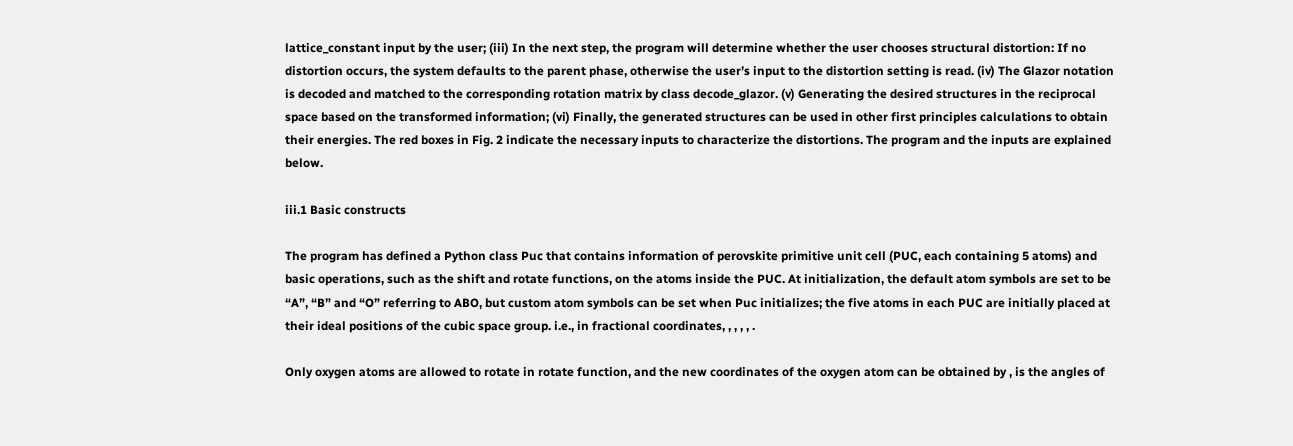lattice_constant input by the user; (iii) In the next step, the program will determine whether the user chooses structural distortion: If no distortion occurs, the system defaults to the parent phase, otherwise the user’s input to the distortion setting is read. (iv) The Glazor notation is decoded and matched to the corresponding rotation matrix by class decode_glazor. (v) Generating the desired structures in the reciprocal space based on the transformed information; (vi) Finally, the generated structures can be used in other first principles calculations to obtain their energies. The red boxes in Fig. 2 indicate the necessary inputs to characterize the distortions. The program and the inputs are explained below.

iii.1 Basic constructs

The program has defined a Python class Puc that contains information of perovskite primitive unit cell (PUC, each containing 5 atoms) and basic operations, such as the shift and rotate functions, on the atoms inside the PUC. At initialization, the default atom symbols are set to be “A”, “B” and “O” referring to ABO, but custom atom symbols can be set when Puc initializes; the five atoms in each PUC are initially placed at their ideal positions of the cubic space group. i.e., in fractional coordinates, , , , , .

Only oxygen atoms are allowed to rotate in rotate function, and the new coordinates of the oxygen atom can be obtained by , is the angles of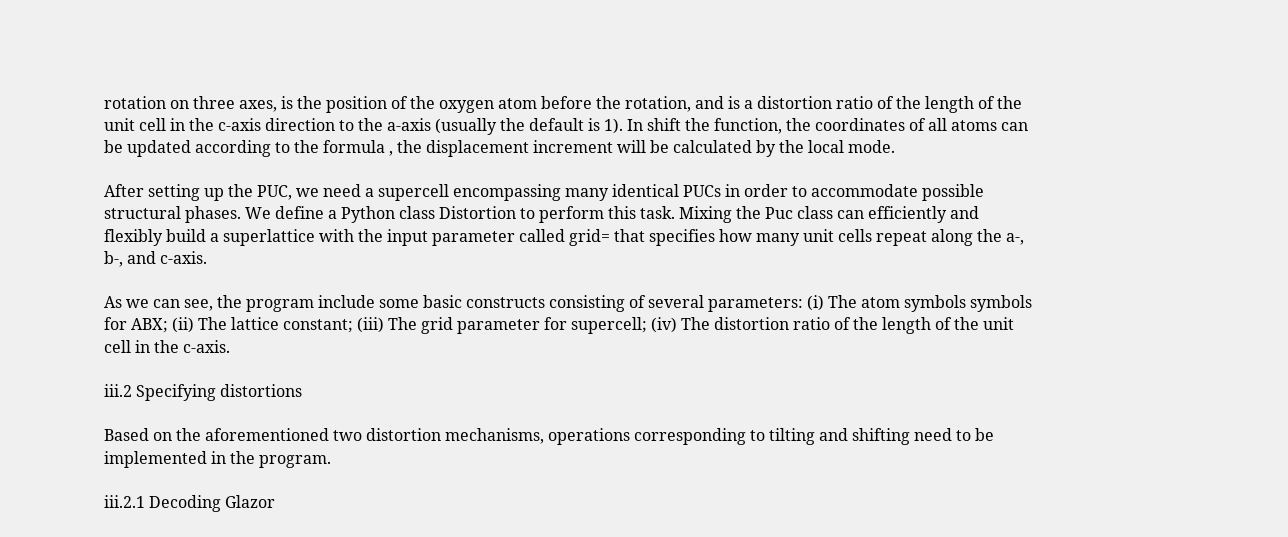rotation on three axes, is the position of the oxygen atom before the rotation, and is a distortion ratio of the length of the unit cell in the c-axis direction to the a-axis (usually the default is 1). In shift the function, the coordinates of all atoms can be updated according to the formula , the displacement increment will be calculated by the local mode.

After setting up the PUC, we need a supercell encompassing many identical PUCs in order to accommodate possible structural phases. We define a Python class Distortion to perform this task. Mixing the Puc class can efficiently and flexibly build a superlattice with the input parameter called grid= that specifies how many unit cells repeat along the a-, b-, and c-axis.

As we can see, the program include some basic constructs consisting of several parameters: (i) The atom symbols symbols for ABX; (ii) The lattice constant; (iii) The grid parameter for supercell; (iv) The distortion ratio of the length of the unit cell in the c-axis.

iii.2 Specifying distortions

Based on the aforementioned two distortion mechanisms, operations corresponding to tilting and shifting need to be implemented in the program.

iii.2.1 Decoding Glazor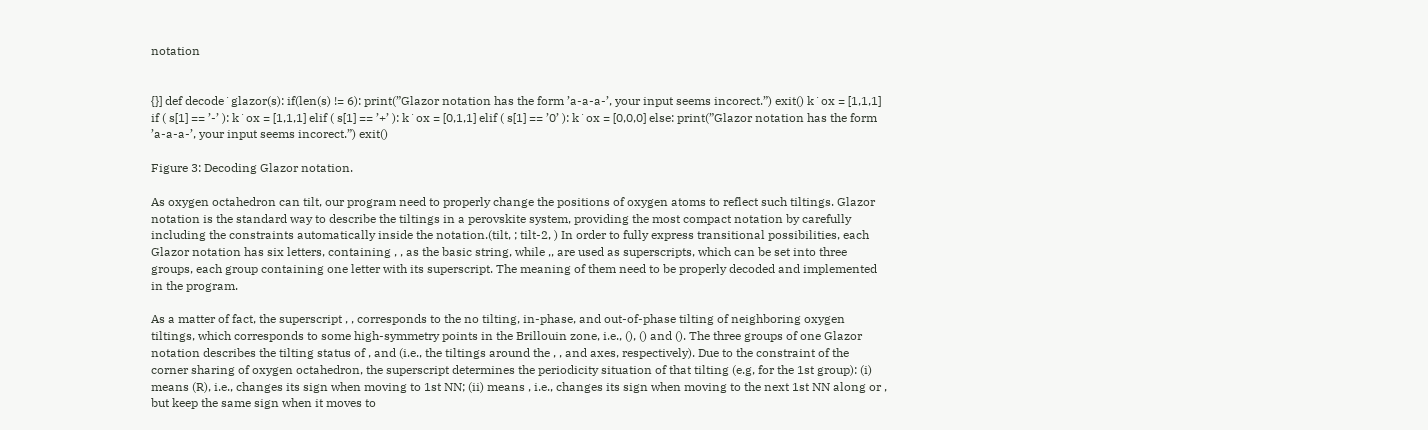notation


{}] def decode˙glazor(s): if(len(s) != 6): print(”Glazor notation has the form ’a-a-a-’, your input seems incorect.”) exit() k˙ox = [1,1,1] if ( s[1] == ’-’ ): k˙ox = [1,1,1] elif ( s[1] == ’+’ ): k˙ox = [0,1,1] elif ( s[1] == ’0’ ): k˙ox = [0,0,0] else: print(”Glazor notation has the form ’a-a-a-’, your input seems incorect.”) exit()

Figure 3: Decoding Glazor notation.

As oxygen octahedron can tilt, our program need to properly change the positions of oxygen atoms to reflect such tiltings. Glazor notation is the standard way to describe the tiltings in a perovskite system, providing the most compact notation by carefully including the constraints automatically inside the notation.(tilt, ; tilt-2, ) In order to fully express transitional possibilities, each Glazor notation has six letters, containing , , as the basic string, while ,, are used as superscripts, which can be set into three groups, each group containing one letter with its superscript. The meaning of them need to be properly decoded and implemented in the program.

As a matter of fact, the superscript , , corresponds to the no tilting, in-phase, and out-of-phase tilting of neighboring oxygen tiltings, which corresponds to some high-symmetry points in the Brillouin zone, i.e., (), () and (). The three groups of one Glazor notation describes the tilting status of , and (i.e., the tiltings around the , , and axes, respectively). Due to the constraint of the corner sharing of oxygen octahedron, the superscript determines the periodicity situation of that tilting (e.g, for the 1st group): (i) means (R), i.e., changes its sign when moving to 1st NN; (ii) means , i.e., changes its sign when moving to the next 1st NN along or , but keep the same sign when it moves to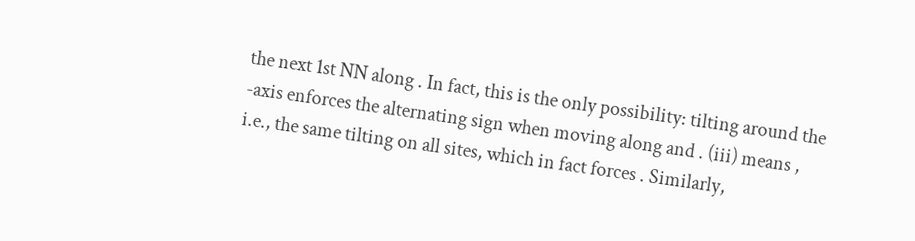the next 1st NN along . In fact, this is the only possibility: tilting around the -axis enforces the alternating sign when moving along and . (iii) means , i.e., the same tilting on all sites, which in fact forces . Similarly,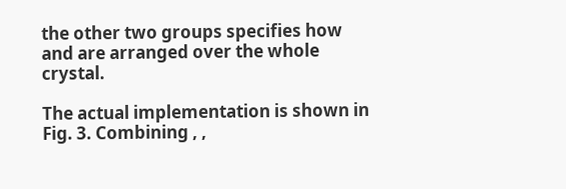the other two groups specifies how and are arranged over the whole crystal.

The actual implementation is shown in Fig. 3. Combining , ,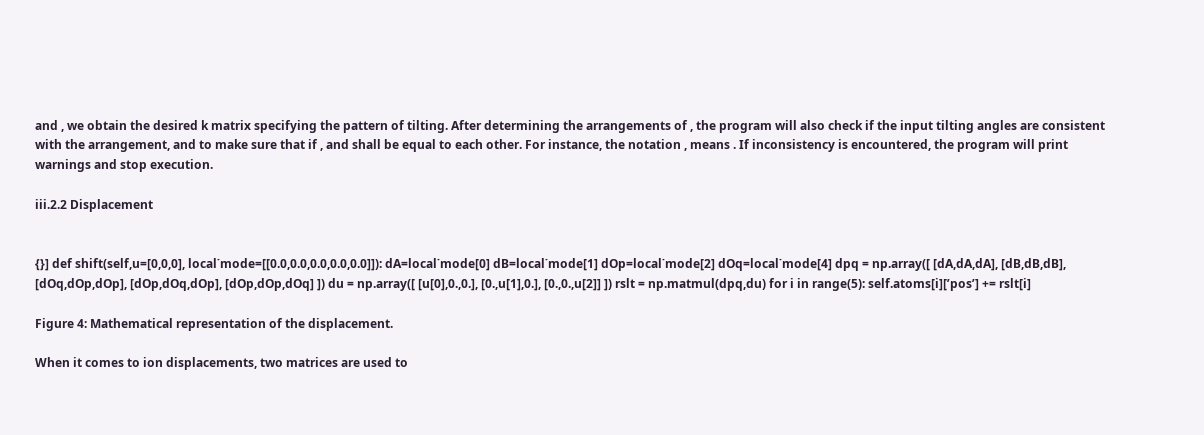and , we obtain the desired k matrix specifying the pattern of tilting. After determining the arrangements of , the program will also check if the input tilting angles are consistent with the arrangement, and to make sure that if , and shall be equal to each other. For instance, the notation , means . If inconsistency is encountered, the program will print warnings and stop execution.

iii.2.2 Displacement


{}] def shift(self,u=[0,0,0], local˙mode=[[0.0,0.0,0.0,0.0,0.0]]): dA=local˙mode[0] dB=local˙mode[1] dOp=local˙mode[2] dOq=local˙mode[4] dpq = np.array([ [dA,dA,dA], [dB,dB,dB], [dOq,dOp,dOp], [dOp,dOq,dOp], [dOp,dOp,dOq] ]) du = np.array([ [u[0],0.,0.], [0.,u[1],0.], [0.,0.,u[2]] ]) rslt = np.matmul(dpq,du) for i in range(5): self.atoms[i][’pos’] += rslt[i]

Figure 4: Mathematical representation of the displacement.

When it comes to ion displacements, two matrices are used to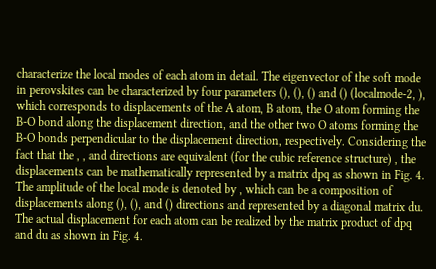characterize the local modes of each atom in detail. The eigenvector of the soft mode in perovskites can be characterized by four parameters (), (), () and () (localmode-2, ), which corresponds to displacements of the A atom, B atom, the O atom forming the B-O bond along the displacement direction, and the other two O atoms forming the B-O bonds perpendicular to the displacement direction, respectively. Considering the fact that the , , and directions are equivalent (for the cubic reference structure) , the displacements can be mathematically represented by a matrix dpq as shown in Fig. 4. The amplitude of the local mode is denoted by , which can be a composition of displacements along (), (), and () directions and represented by a diagonal matrix du. The actual displacement for each atom can be realized by the matrix product of dpq and du as shown in Fig. 4.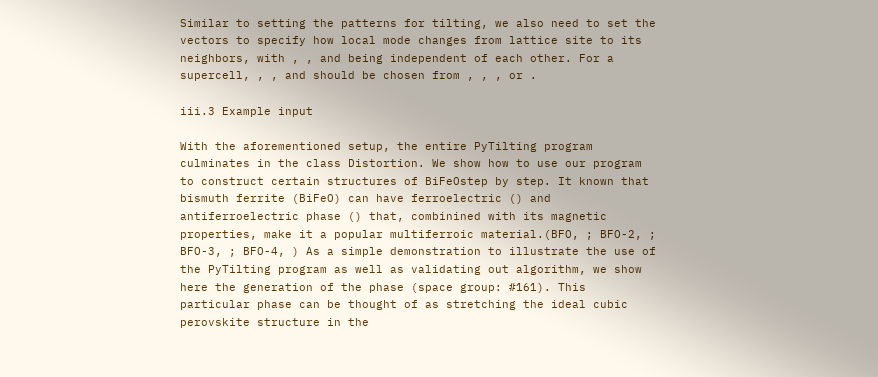Similar to setting the patterns for tilting, we also need to set the vectors to specify how local mode changes from lattice site to its neighbors, with , , and being independent of each other. For a supercell, , , and should be chosen from , , , or .

iii.3 Example input

With the aforementioned setup, the entire PyTilting program culminates in the class Distortion. We show how to use our program to construct certain structures of BiFeOstep by step. It known that bismuth ferrite (BiFeO) can have ferroelectric () and antiferroelectric phase () that, combinined with its magnetic properties, make it a popular multiferroic material.(BFO, ; BFO-2, ; BFO-3, ; BFO-4, ) As a simple demonstration to illustrate the use of the PyTilting program as well as validating out algorithm, we show here the generation of the phase (space group: #161). This particular phase can be thought of as stretching the ideal cubic perovskite structure in the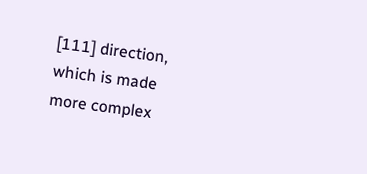[111] direction, which is made more complex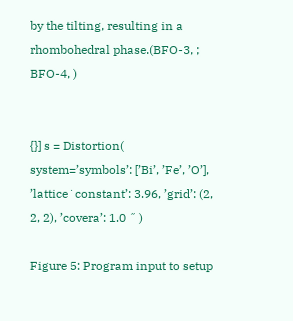by the tilting, resulting in a rhombohedral phase.(BFO-3, ; BFO-4, )


{}] s = Distortion( system=’symbols’: [’Bi’, ’Fe’, ’O’], ’lattice˙constant’: 3.96, ’grid’: (2, 2, 2), ’covera’: 1.0 ˝ )

Figure 5: Program input to setup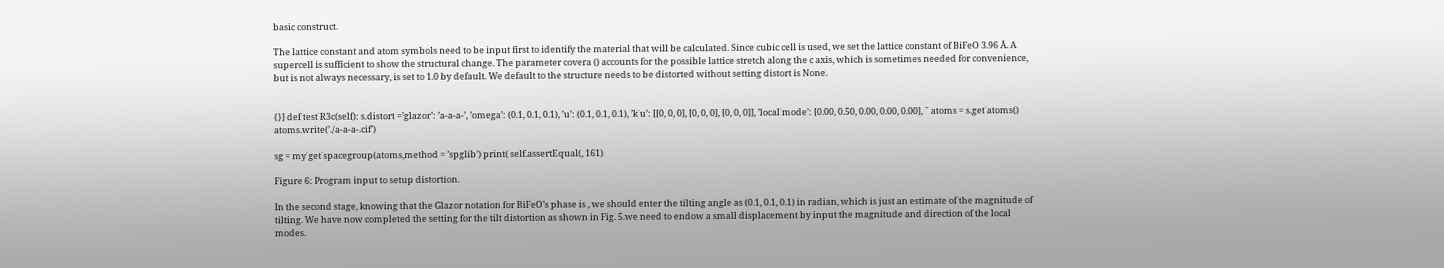basic construct.

The lattice constant and atom symbols need to be input first to identify the material that will be calculated. Since cubic cell is used, we set the lattice constant of BiFeO 3.96 Å. A supercell is sufficient to show the structural change. The parameter covera () accounts for the possible lattice stretch along the c axis, which is sometimes needed for convenience, but is not always necessary, is set to 1.0 by default. We default to the structure needs to be distorted without setting distort is None.


{}] def test˙R3c(self): s.distort =’glazor’: ’a-a-a-’, ’omega’: (0.1, 0.1, 0.1), ’u’: (0.1, 0.1, 0.1), ’k˙u’: [[0, 0, 0], [0, 0, 0], [0, 0, 0]], ’local˙mode’: [0.00, 0.50, 0.00, 0.00, 0.00], ˝ atoms = s.get˙atoms() atoms.write(’./a-a-a-.cif’)

sg = my˙get˙spacegroup(atoms,method = ’spglib’) print( self.assertEqual(, 161)

Figure 6: Program input to setup distortion.

In the second stage, knowing that the Glazor notation for BiFeO’s phase is , we should enter the tilting angle as (0.1, 0.1, 0.1) in radian, which is just an estimate of the magnitude of tilting. We have now completed the setting for the tilt distortion as shown in Fig. 5.we need to endow a small displacement by input the magnitude and direction of the local modes.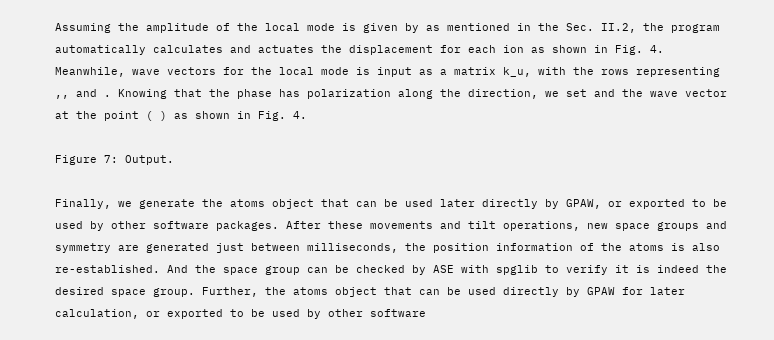Assuming the amplitude of the local mode is given by as mentioned in the Sec. II.2, the program automatically calculates and actuates the displacement for each ion as shown in Fig. 4. Meanwhile, wave vectors for the local mode is input as a matrix k_u, with the rows representing ,, and . Knowing that the phase has polarization along the direction, we set and the wave vector at the point ( ) as shown in Fig. 4.

Figure 7: Output.

Finally, we generate the atoms object that can be used later directly by GPAW, or exported to be used by other software packages. After these movements and tilt operations, new space groups and symmetry are generated just between milliseconds, the position information of the atoms is also re-established. And the space group can be checked by ASE with spglib to verify it is indeed the desired space group. Further, the atoms object that can be used directly by GPAW for later calculation, or exported to be used by other software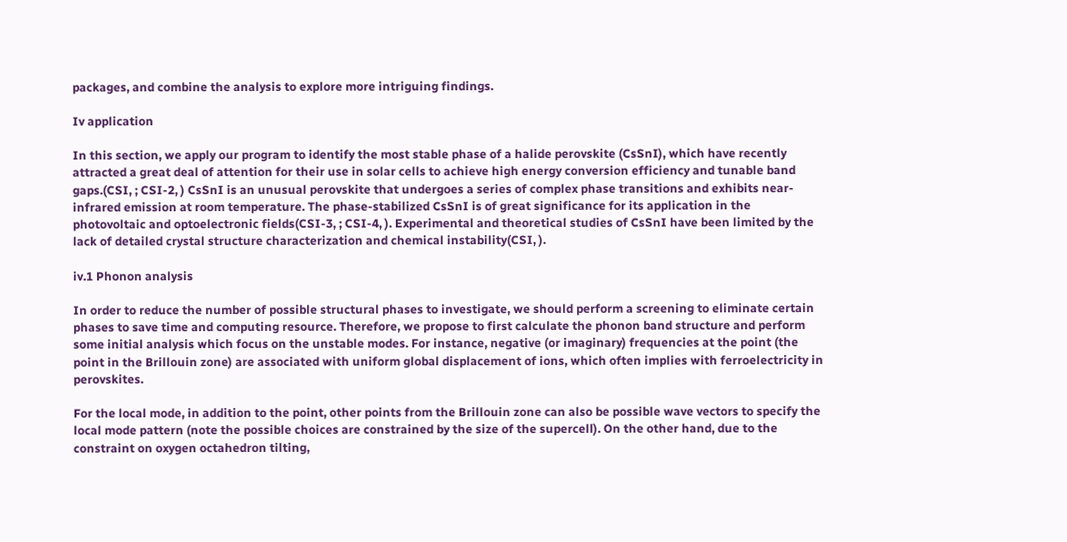packages, and combine the analysis to explore more intriguing findings.

Iv application

In this section, we apply our program to identify the most stable phase of a halide perovskite (CsSnI), which have recently attracted a great deal of attention for their use in solar cells to achieve high energy conversion efficiency and tunable band gaps.(CSI, ; CSI-2, ) CsSnI is an unusual perovskite that undergoes a series of complex phase transitions and exhibits near-infrared emission at room temperature. The phase-stabilized CsSnI is of great significance for its application in the photovoltaic and optoelectronic fields(CSI-3, ; CSI-4, ). Experimental and theoretical studies of CsSnI have been limited by the lack of detailed crystal structure characterization and chemical instability(CSI, ).

iv.1 Phonon analysis

In order to reduce the number of possible structural phases to investigate, we should perform a screening to eliminate certain phases to save time and computing resource. Therefore, we propose to first calculate the phonon band structure and perform some initial analysis which focus on the unstable modes. For instance, negative (or imaginary) frequencies at the point (the point in the Brillouin zone) are associated with uniform global displacement of ions, which often implies with ferroelectricity in perovskites.

For the local mode, in addition to the point, other points from the Brillouin zone can also be possible wave vectors to specify the local mode pattern (note the possible choices are constrained by the size of the supercell). On the other hand, due to the constraint on oxygen octahedron tilting,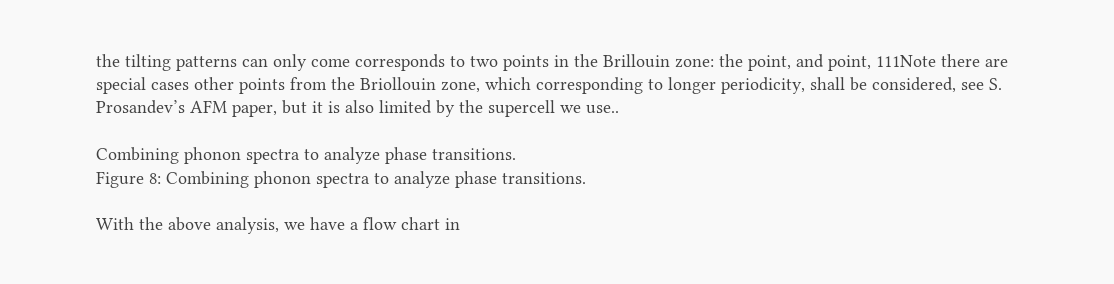the tilting patterns can only come corresponds to two points in the Brillouin zone: the point, and point, 111Note there are special cases other points from the Briollouin zone, which corresponding to longer periodicity, shall be considered, see S. Prosandev’s AFM paper, but it is also limited by the supercell we use..

Combining phonon spectra to analyze phase transitions.
Figure 8: Combining phonon spectra to analyze phase transitions.

With the above analysis, we have a flow chart in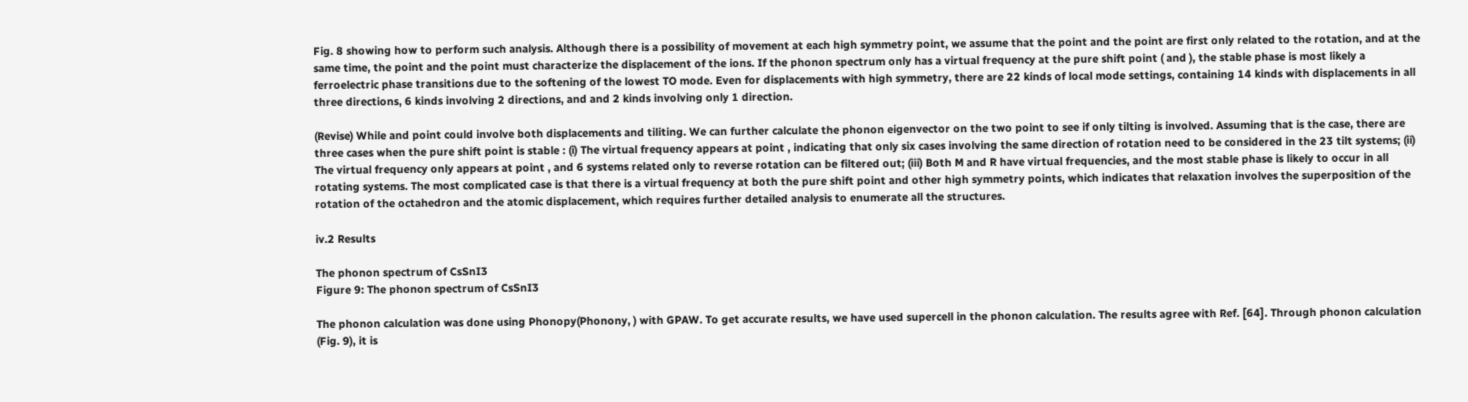Fig. 8 showing how to perform such analysis. Although there is a possibility of movement at each high symmetry point, we assume that the point and the point are first only related to the rotation, and at the same time, the point and the point must characterize the displacement of the ions. If the phonon spectrum only has a virtual frequency at the pure shift point ( and ), the stable phase is most likely a ferroelectric phase transitions due to the softening of the lowest TO mode. Even for displacements with high symmetry, there are 22 kinds of local mode settings, containing 14 kinds with displacements in all three directions, 6 kinds involving 2 directions, and and 2 kinds involving only 1 direction.

(Revise) While and point could involve both displacements and tiliting. We can further calculate the phonon eigenvector on the two point to see if only tilting is involved. Assuming that is the case, there are three cases when the pure shift point is stable : (i) The virtual frequency appears at point , indicating that only six cases involving the same direction of rotation need to be considered in the 23 tilt systems; (ii) The virtual frequency only appears at point , and 6 systems related only to reverse rotation can be filtered out; (iii) Both M and R have virtual frequencies, and the most stable phase is likely to occur in all rotating systems. The most complicated case is that there is a virtual frequency at both the pure shift point and other high symmetry points, which indicates that relaxation involves the superposition of the rotation of the octahedron and the atomic displacement, which requires further detailed analysis to enumerate all the structures.

iv.2 Results

The phonon spectrum of CsSnI3
Figure 9: The phonon spectrum of CsSnI3

The phonon calculation was done using Phonopy(Phonony, ) with GPAW. To get accurate results, we have used supercell in the phonon calculation. The results agree with Ref. [64]. Through phonon calculation (Fig. 9), it is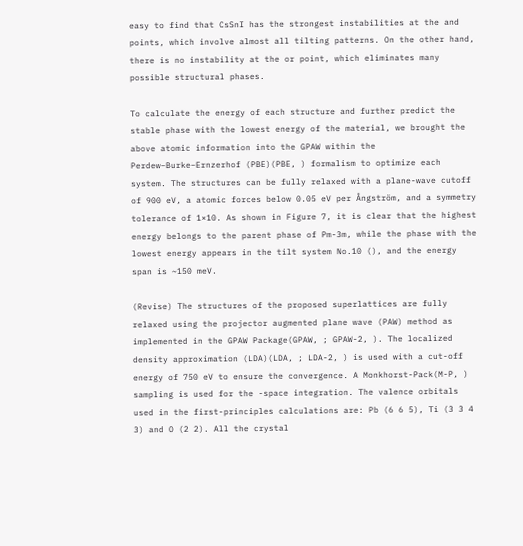easy to find that CsSnI has the strongest instabilities at the and points, which involve almost all tilting patterns. On the other hand, there is no instability at the or point, which eliminates many possible structural phases.

To calculate the energy of each structure and further predict the stable phase with the lowest energy of the material, we brought the above atomic information into the GPAW within the Perdew−Burke−Ernzerhof (PBE)(PBE, ) formalism to optimize each system. The structures can be fully relaxed with a plane-wave cutoff of 900 eV, a atomic forces below 0.05 eV per Ångström, and a symmetry tolerance of 1×10. As shown in Figure 7, it is clear that the highest energy belongs to the parent phase of Pm-3m, while the phase with the lowest energy appears in the tilt system No.10 (), and the energy span is ~150 meV.

(Revise) The structures of the proposed superlattices are fully relaxed using the projector augmented plane wave (PAW) method as implemented in the GPAW Package(GPAW, ; GPAW-2, ). The localized density approximation (LDA)(LDA, ; LDA-2, ) is used with a cut-off energy of 750 eV to ensure the convergence. A Monkhorst-Pack(M-P, ) sampling is used for the -space integration. The valence orbitals used in the first-principles calculations are: Pb (6 6 5), Ti (3 3 4 3) and O (2 2). All the crystal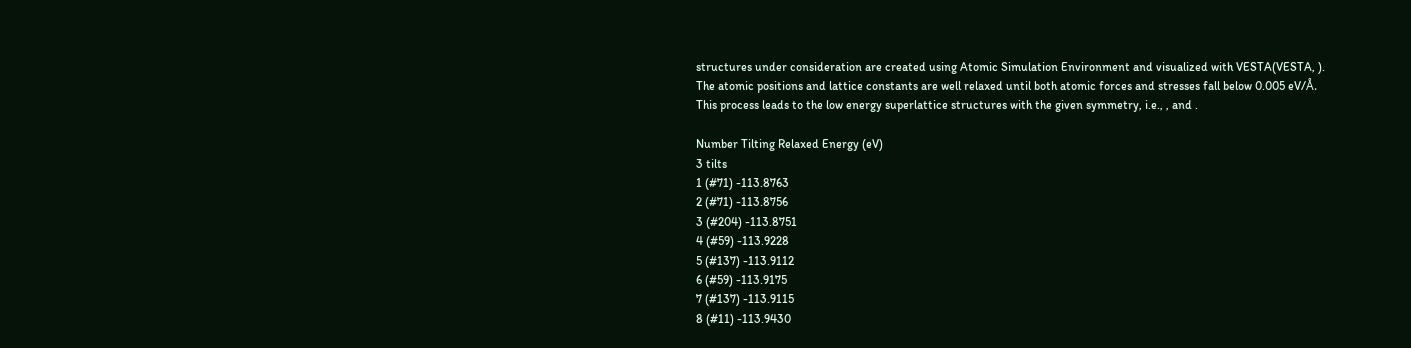structures under consideration are created using Atomic Simulation Environment and visualized with VESTA(VESTA, ). The atomic positions and lattice constants are well relaxed until both atomic forces and stresses fall below 0.005 eV/Å. This process leads to the low energy superlattice structures with the given symmetry, i.e., , and .

Number Tilting Relaxed Energy (eV)
3 tilts
1 (#71) -113.8763
2 (#71) -113.8756
3 (#204) -113.8751
4 (#59) -113.9228
5 (#137) -113.9112
6 (#59) -113.9175
7 (#137) -113.9115
8 (#11) -113.9430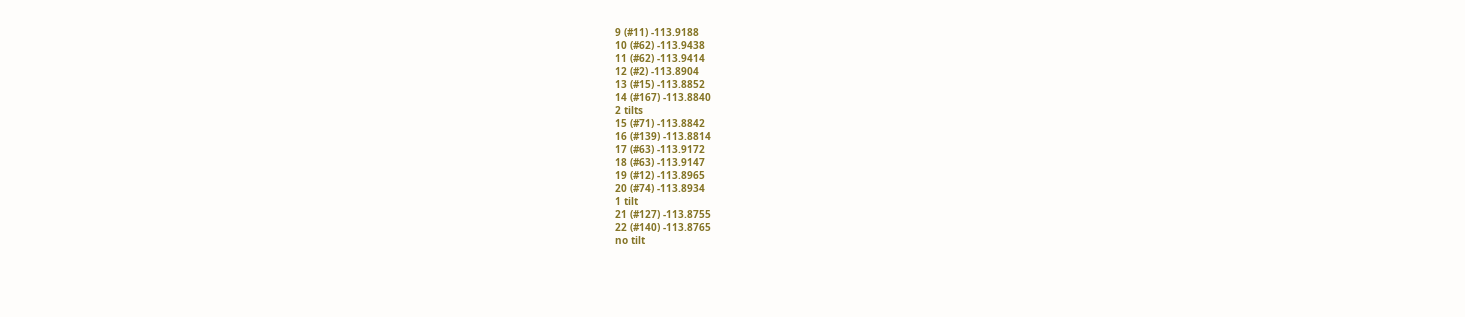9 (#11) -113.9188
10 (#62) -113.9438
11 (#62) -113.9414
12 (#2) -113.8904
13 (#15) -113.8852
14 (#167) -113.8840
2 tilts
15 (#71) -113.8842
16 (#139) -113.8814
17 (#63) -113.9172
18 (#63) -113.9147
19 (#12) -113.8965
20 (#74) -113.8934
1 tilt
21 (#127) -113.8755
22 (#140) -113.8765
no tilt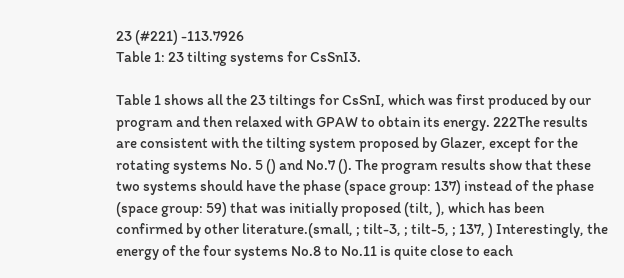23 (#221) -113.7926
Table 1: 23 tilting systems for CsSnI3.

Table 1 shows all the 23 tiltings for CsSnI, which was first produced by our program and then relaxed with GPAW to obtain its energy. 222The results are consistent with the tilting system proposed by Glazer, except for the rotating systems No. 5 () and No.7 (). The program results show that these two systems should have the phase (space group: 137) instead of the phase (space group: 59) that was initially proposed (tilt, ), which has been confirmed by other literature.(small, ; tilt-3, ; tilt-5, ; 137, ) Interestingly, the energy of the four systems No.8 to No.11 is quite close to each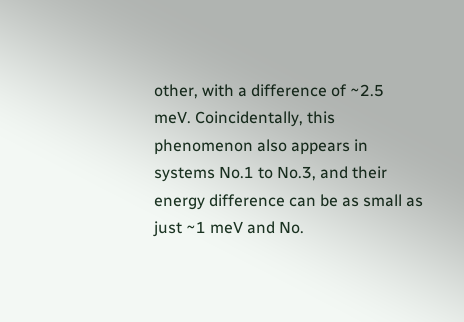other, with a difference of ~2.5 meV. Coincidentally, this phenomenon also appears in systems No.1 to No.3, and their energy difference can be as small as just ~1 meV and No.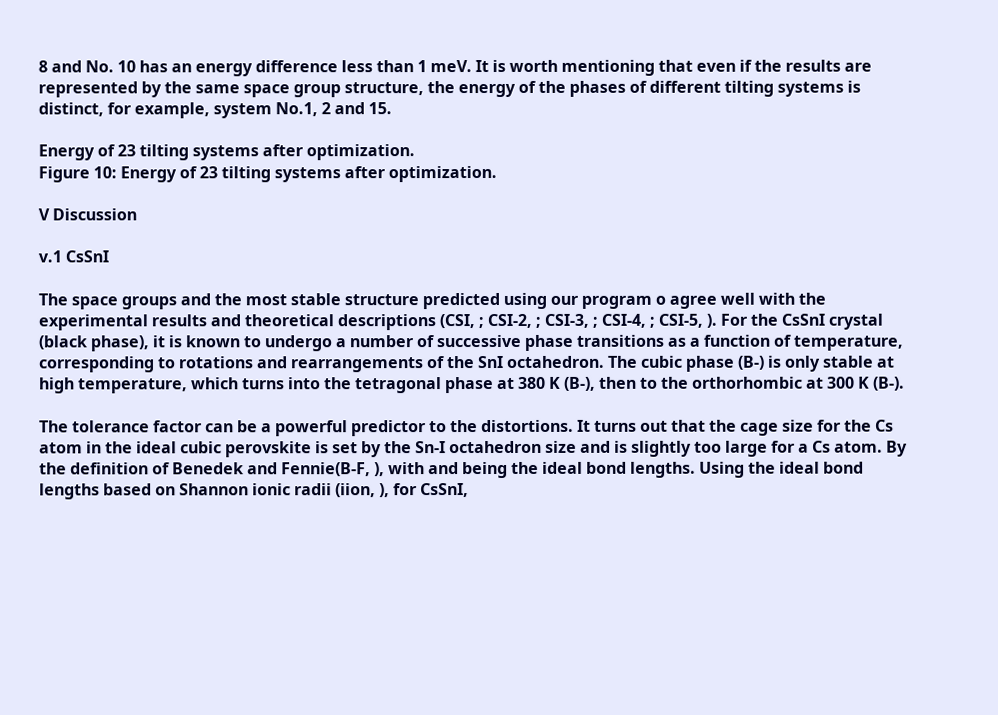8 and No. 10 has an energy difference less than 1 meV. It is worth mentioning that even if the results are represented by the same space group structure, the energy of the phases of different tilting systems is distinct, for example, system No.1, 2 and 15.

Energy of 23 tilting systems after optimization.
Figure 10: Energy of 23 tilting systems after optimization.

V Discussion

v.1 CsSnI

The space groups and the most stable structure predicted using our program o agree well with the experimental results and theoretical descriptions (CSI, ; CSI-2, ; CSI-3, ; CSI-4, ; CSI-5, ). For the CsSnI crystal (black phase), it is known to undergo a number of successive phase transitions as a function of temperature, corresponding to rotations and rearrangements of the SnI octahedron. The cubic phase (B-) is only stable at high temperature, which turns into the tetragonal phase at 380 K (B-), then to the orthorhombic at 300 K (B-).

The tolerance factor can be a powerful predictor to the distortions. It turns out that the cage size for the Cs atom in the ideal cubic perovskite is set by the Sn-I octahedron size and is slightly too large for a Cs atom. By the definition of Benedek and Fennie(B-F, ), with and being the ideal bond lengths. Using the ideal bond lengths based on Shannon ionic radii (iion, ), for CsSnI,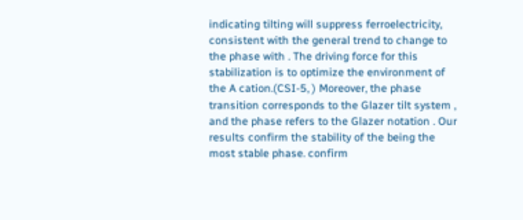indicating tilting will suppress ferroelectricity, consistent with the general trend to change to the phase with . The driving force for this stabilization is to optimize the environment of the A cation.(CSI-5, ) Moreover, the phase transition corresponds to the Glazer tilt system , and the phase refers to the Glazer notation . Our results confirm the stability of the being the most stable phase. confirm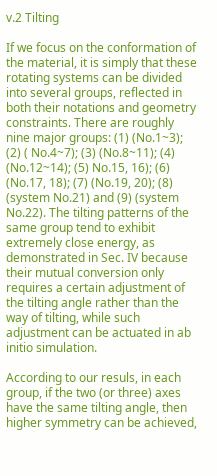v.2 Tilting

If we focus on the conformation of the material, it is simply that these rotating systems can be divided into several groups, reflected in both their notations and geometry constraints. There are roughly nine major groups: (1) (No.1~3); (2) ( No.4~7); (3) (No.8~11); (4) (No.12~14); (5) No.15, 16); (6) (No.17, 18); (7) (No.19, 20); (8) (system No.21) and (9) (system No.22). The tilting patterns of the same group tend to exhibit extremely close energy, as demonstrated in Sec. IV because their mutual conversion only requires a certain adjustment of the tilting angle rather than the way of tilting, while such adjustment can be actuated in ab initio simulation.

According to our resuls, in each group, if the two (or three) axes have the same tilting angle, then higher symmetry can be achieved,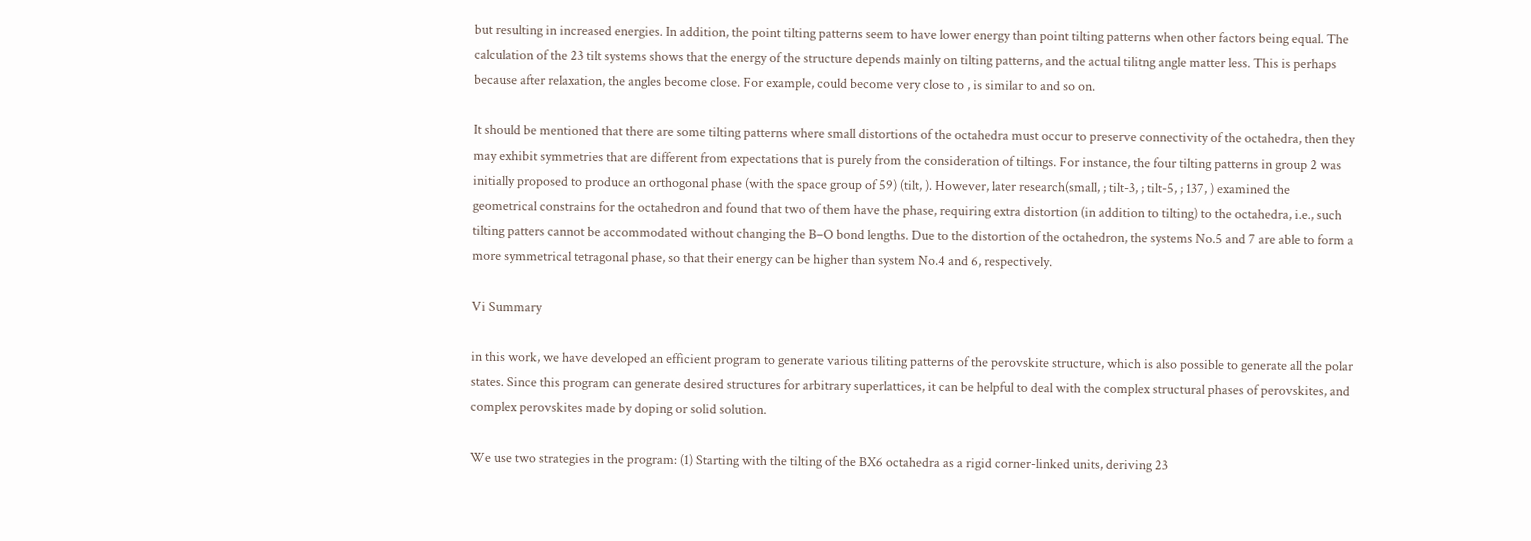but resulting in increased energies. In addition, the point tilting patterns seem to have lower energy than point tilting patterns when other factors being equal. The calculation of the 23 tilt systems shows that the energy of the structure depends mainly on tilting patterns, and the actual tilitng angle matter less. This is perhaps because after relaxation, the angles become close. For example, could become very close to , is similar to and so on.

It should be mentioned that there are some tilting patterns where small distortions of the octahedra must occur to preserve connectivity of the octahedra, then they may exhibit symmetries that are different from expectations that is purely from the consideration of tiltings. For instance, the four tilting patterns in group 2 was initially proposed to produce an orthogonal phase (with the space group of 59) (tilt, ). However, later research(small, ; tilt-3, ; tilt-5, ; 137, ) examined the geometrical constrains for the octahedron and found that two of them have the phase, requiring extra distortion (in addition to tilting) to the octahedra, i.e., such tilting patters cannot be accommodated without changing the B–O bond lengths. Due to the distortion of the octahedron, the systems No.5 and 7 are able to form a more symmetrical tetragonal phase, so that their energy can be higher than system No.4 and 6, respectively.

Vi Summary

in this work, we have developed an efficient program to generate various tiliting patterns of the perovskite structure, which is also possible to generate all the polar states. Since this program can generate desired structures for arbitrary superlattices, it can be helpful to deal with the complex structural phases of perovskites, and complex perovskites made by doping or solid solution.

We use two strategies in the program: (1) Starting with the tilting of the BX6 octahedra as a rigid corner-linked units, deriving 23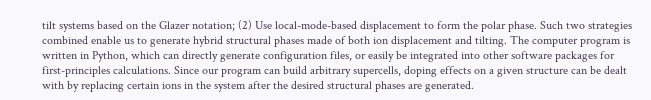tilt systems based on the Glazer notation; (2) Use local-mode-based displacement to form the polar phase. Such two strategies combined enable us to generate hybrid structural phases made of both ion displacement and tilting. The computer program is written in Python, which can directly generate configuration files, or easily be integrated into other software packages for first-principles calculations. Since our program can build arbitrary supercells, doping effects on a given structure can be dealt with by replacing certain ions in the system after the desired structural phases are generated.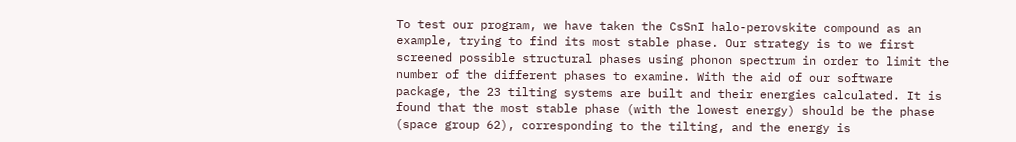To test our program, we have taken the CsSnI halo-perovskite compound as an example, trying to find its most stable phase. Our strategy is to we first screened possible structural phases using phonon spectrum in order to limit the number of the different phases to examine. With the aid of our software package, the 23 tilting systems are built and their energies calculated. It is found that the most stable phase (with the lowest energy) should be the phase (space group 62), corresponding to the tilting, and the energy is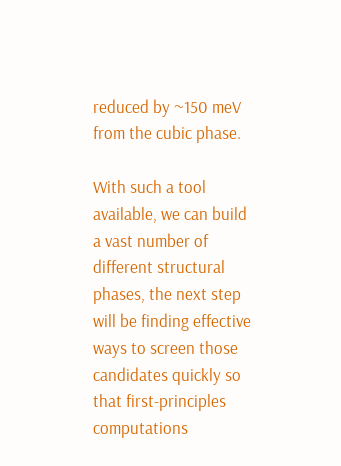reduced by ~150 meV from the cubic phase.

With such a tool available, we can build a vast number of different structural phases, the next step will be finding effective ways to screen those candidates quickly so that first-principles computations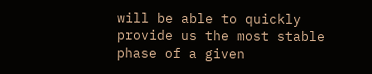will be able to quickly provide us the most stable phase of a given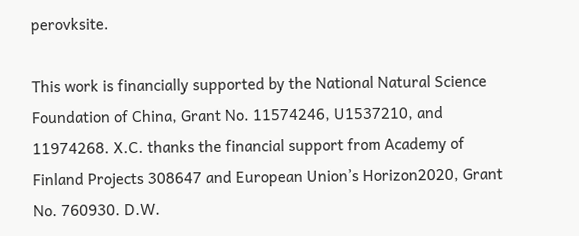perovksite.

This work is financially supported by the National Natural Science Foundation of China, Grant No. 11574246, U1537210, and 11974268. X.C. thanks the financial support from Academy of Finland Projects 308647 and European Union’s Horizon2020, Grant No. 760930. D.W.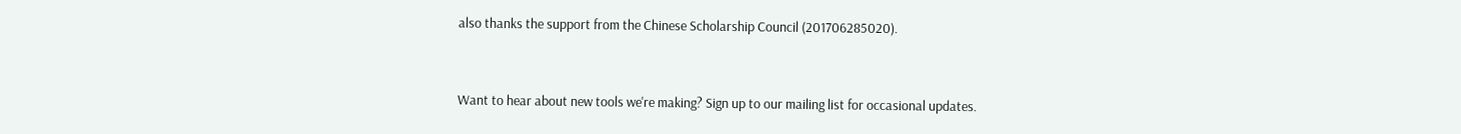also thanks the support from the Chinese Scholarship Council (201706285020).


Want to hear about new tools we're making? Sign up to our mailing list for occasional updates.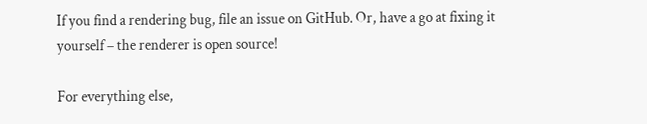If you find a rendering bug, file an issue on GitHub. Or, have a go at fixing it yourself – the renderer is open source!

For everything else,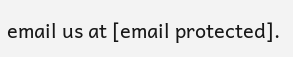email us at [email protected].